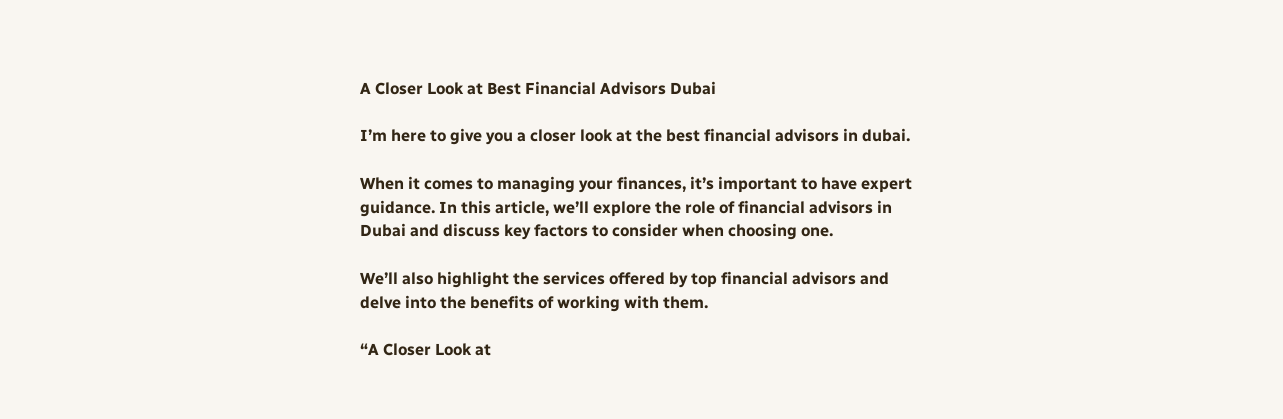A Closer Look at Best Financial Advisors Dubai

I’m here to give you a closer look at the best financial advisors in dubai.

When it comes to managing your finances, it’s important to have expert guidance. In this article, we’ll explore the role of financial advisors in Dubai and discuss key factors to consider when choosing one.

We’ll also highlight the services offered by top financial advisors and delve into the benefits of working with them.

“A Closer Look at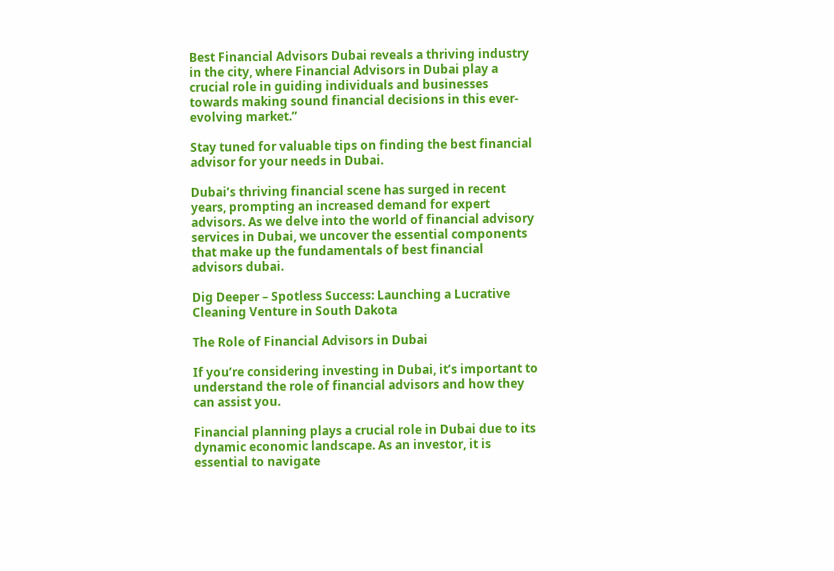Best Financial Advisors Dubai reveals a thriving industry in the city, where Financial Advisors in Dubai play a crucial role in guiding individuals and businesses towards making sound financial decisions in this ever-evolving market.”

Stay tuned for valuable tips on finding the best financial advisor for your needs in Dubai.

Dubai’s thriving financial scene has surged in recent years, prompting an increased demand for expert advisors. As we delve into the world of financial advisory services in Dubai, we uncover the essential components that make up the fundamentals of best financial advisors dubai.

Dig Deeper – Spotless Success: Launching a Lucrative Cleaning Venture in South Dakota

The Role of Financial Advisors in Dubai

If you’re considering investing in Dubai, it’s important to understand the role of financial advisors and how they can assist you.

Financial planning plays a crucial role in Dubai due to its dynamic economic landscape. As an investor, it is essential to navigate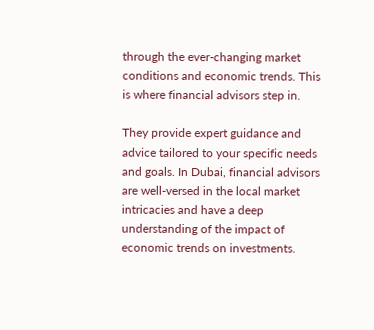through the ever-changing market conditions and economic trends. This is where financial advisors step in.

They provide expert guidance and advice tailored to your specific needs and goals. In Dubai, financial advisors are well-versed in the local market intricacies and have a deep understanding of the impact of economic trends on investments.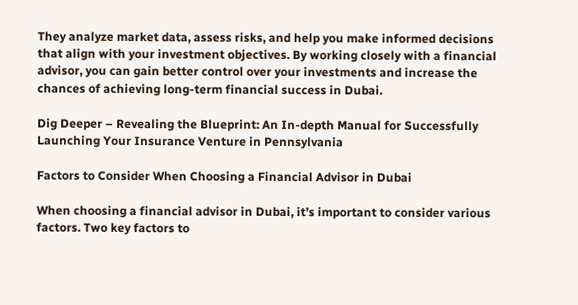They analyze market data, assess risks, and help you make informed decisions that align with your investment objectives. By working closely with a financial advisor, you can gain better control over your investments and increase the chances of achieving long-term financial success in Dubai.

Dig Deeper – Revealing the Blueprint: An In-depth Manual for Successfully Launching Your Insurance Venture in Pennsylvania

Factors to Consider When Choosing a Financial Advisor in Dubai

When choosing a financial advisor in Dubai, it’s important to consider various factors. Two key factors to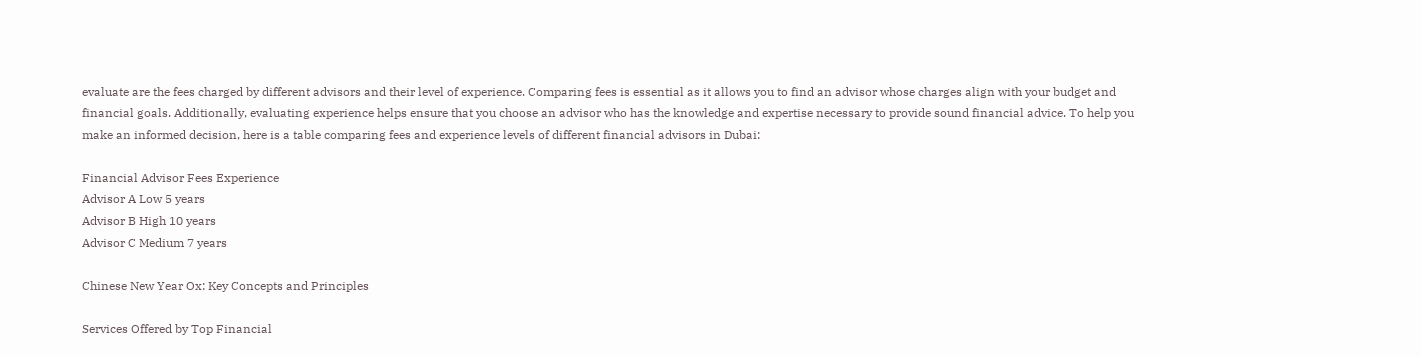evaluate are the fees charged by different advisors and their level of experience. Comparing fees is essential as it allows you to find an advisor whose charges align with your budget and financial goals. Additionally, evaluating experience helps ensure that you choose an advisor who has the knowledge and expertise necessary to provide sound financial advice. To help you make an informed decision, here is a table comparing fees and experience levels of different financial advisors in Dubai:

Financial Advisor Fees Experience
Advisor A Low 5 years
Advisor B High 10 years
Advisor C Medium 7 years

Chinese New Year Ox: Key Concepts and Principles

Services Offered by Top Financial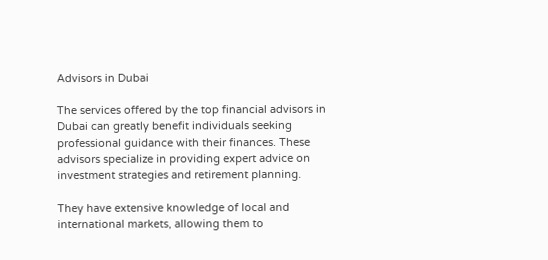Advisors in Dubai

The services offered by the top financial advisors in Dubai can greatly benefit individuals seeking professional guidance with their finances. These advisors specialize in providing expert advice on investment strategies and retirement planning.

They have extensive knowledge of local and international markets, allowing them to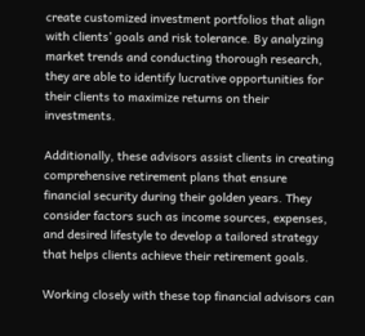create customized investment portfolios that align with clients’ goals and risk tolerance. By analyzing market trends and conducting thorough research, they are able to identify lucrative opportunities for their clients to maximize returns on their investments.

Additionally, these advisors assist clients in creating comprehensive retirement plans that ensure financial security during their golden years. They consider factors such as income sources, expenses, and desired lifestyle to develop a tailored strategy that helps clients achieve their retirement goals.

Working closely with these top financial advisors can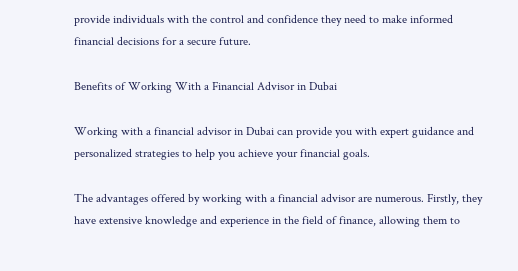provide individuals with the control and confidence they need to make informed financial decisions for a secure future.

Benefits of Working With a Financial Advisor in Dubai

Working with a financial advisor in Dubai can provide you with expert guidance and personalized strategies to help you achieve your financial goals.

The advantages offered by working with a financial advisor are numerous. Firstly, they have extensive knowledge and experience in the field of finance, allowing them to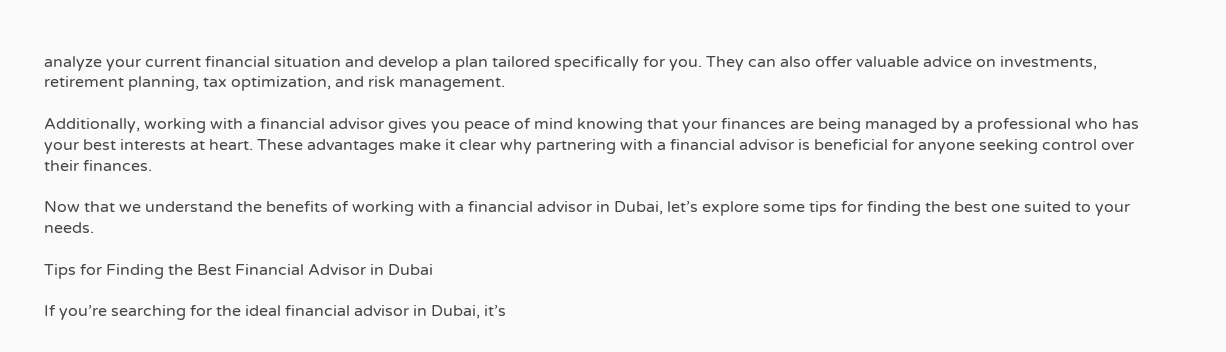analyze your current financial situation and develop a plan tailored specifically for you. They can also offer valuable advice on investments, retirement planning, tax optimization, and risk management.

Additionally, working with a financial advisor gives you peace of mind knowing that your finances are being managed by a professional who has your best interests at heart. These advantages make it clear why partnering with a financial advisor is beneficial for anyone seeking control over their finances.

Now that we understand the benefits of working with a financial advisor in Dubai, let’s explore some tips for finding the best one suited to your needs.

Tips for Finding the Best Financial Advisor in Dubai

If you’re searching for the ideal financial advisor in Dubai, it’s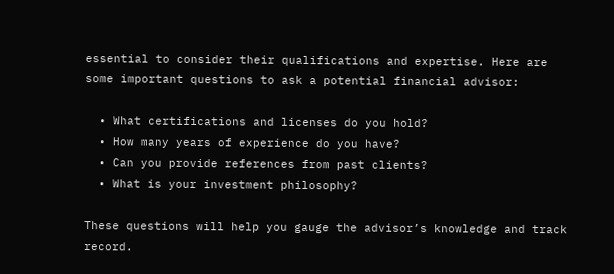essential to consider their qualifications and expertise. Here are some important questions to ask a potential financial advisor:

  • What certifications and licenses do you hold?
  • How many years of experience do you have?
  • Can you provide references from past clients?
  • What is your investment philosophy?

These questions will help you gauge the advisor’s knowledge and track record.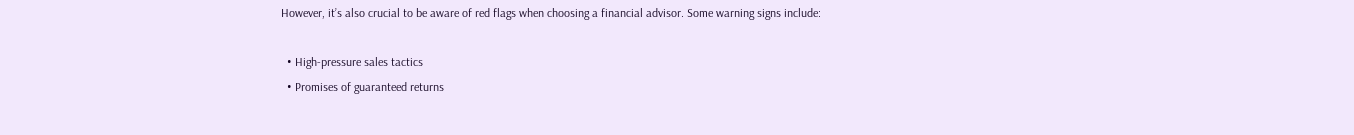However, it’s also crucial to be aware of red flags when choosing a financial advisor. Some warning signs include:

  • High-pressure sales tactics
  • Promises of guaranteed returns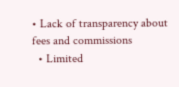• Lack of transparency about fees and commissions
  • Limited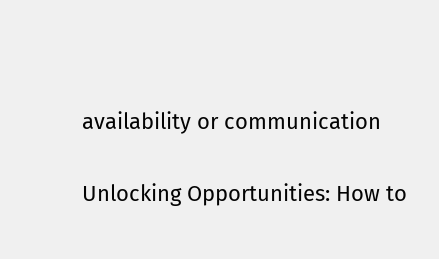availability or communication

Unlocking Opportunities: How to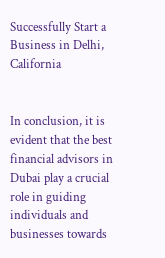Successfully Start a Business in Delhi, California


In conclusion, it is evident that the best financial advisors in Dubai play a crucial role in guiding individuals and businesses towards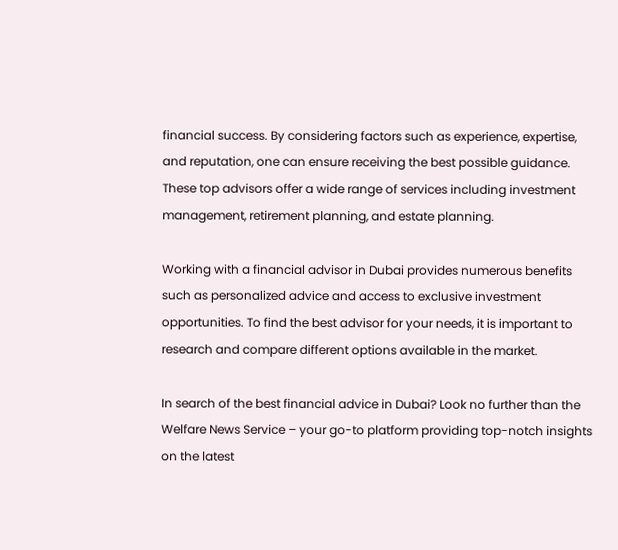financial success. By considering factors such as experience, expertise, and reputation, one can ensure receiving the best possible guidance. These top advisors offer a wide range of services including investment management, retirement planning, and estate planning.

Working with a financial advisor in Dubai provides numerous benefits such as personalized advice and access to exclusive investment opportunities. To find the best advisor for your needs, it is important to research and compare different options available in the market.

In search of the best financial advice in Dubai? Look no further than the Welfare News Service – your go-to platform providing top-notch insights on the latest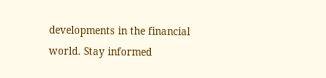developments in the financial world. Stay informed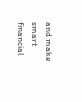and make smart financial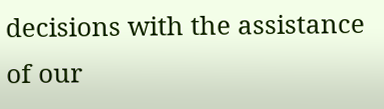decisions with the assistance of our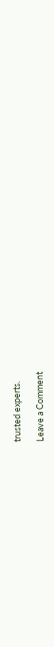trusted experts.

Leave a Comment